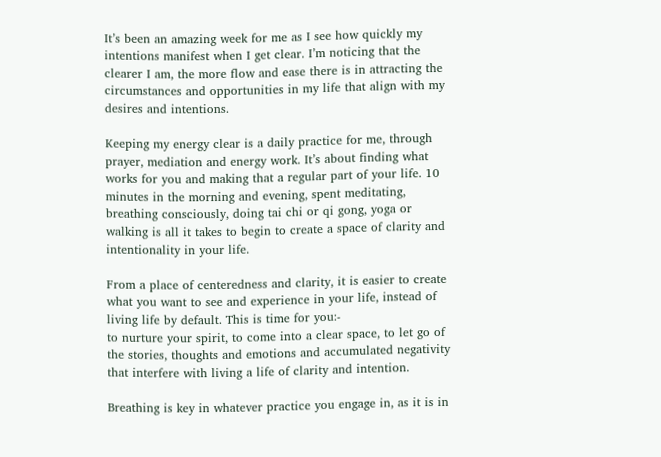It’s been an amazing week for me as I see how quickly my intentions manifest when I get clear. I’m noticing that the clearer I am, the more flow and ease there is in attracting the circumstances and opportunities in my life that align with my desires and intentions.

Keeping my energy clear is a daily practice for me, through prayer, mediation and energy work. It’s about finding what works for you and making that a regular part of your life. 10 minutes in the morning and evening, spent meditating, breathing consciously, doing tai chi or qi gong, yoga or walking is all it takes to begin to create a space of clarity and intentionality in your life.

From a place of centeredness and clarity, it is easier to create what you want to see and experience in your life, instead of living life by default. This is time for you:-
to nurture your spirit, to come into a clear space, to let go of the stories, thoughts and emotions and accumulated negativity that interfere with living a life of clarity and intention.

Breathing is key in whatever practice you engage in, as it is in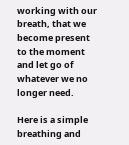working with our breath, that we become present to the moment and let go of whatever we no longer need.

Here is a simple breathing and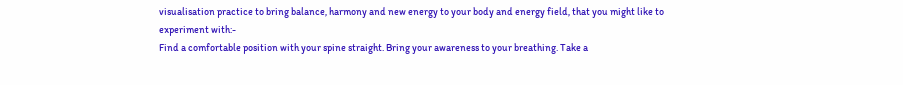visualisation practice to bring balance, harmony and new energy to your body and energy field, that you might like to experiment with:-
Find a comfortable position with your spine straight. Bring your awareness to your breathing. Take a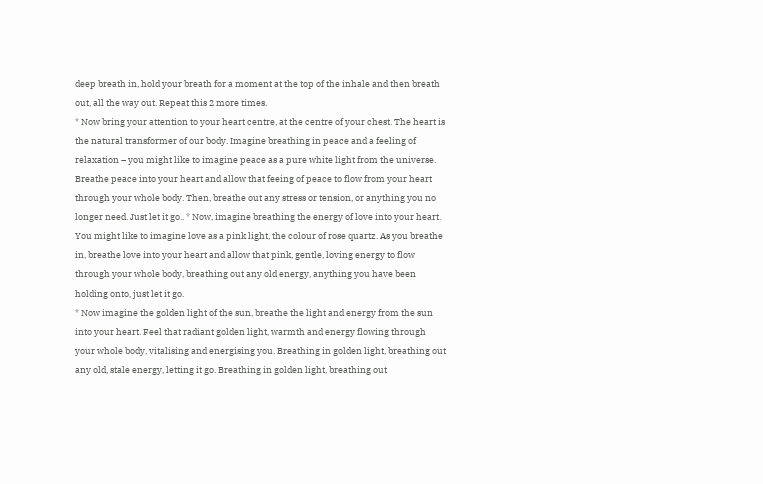deep breath in, hold your breath for a moment at the top of the inhale and then breath out, all the way out. Repeat this 2 more times.
* Now bring your attention to your heart centre, at the centre of your chest. The heart is the natural transformer of our body. Imagine breathing in peace and a feeling of relaxation – you might like to imagine peace as a pure white light from the universe. Breathe peace into your heart and allow that feeing of peace to flow from your heart through your whole body. Then, breathe out any stress or tension, or anything you no longer need. Just let it go.. * Now, imagine breathing the energy of love into your heart. You might like to imagine love as a pink light, the colour of rose quartz. As you breathe in, breathe love into your heart and allow that pink, gentle, loving energy to flow through your whole body, breathing out any old energy, anything you have been holding onto, just let it go.
* Now imagine the golden light of the sun, breathe the light and energy from the sun into your heart. Feel that radiant golden light, warmth and energy flowing through your whole body, vitalising and energising you. Breathing in golden light, breathing out any old, stale energy, letting it go. Breathing in golden light, breathing out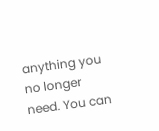anything you no longer need. You can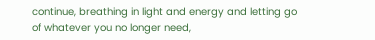continue, breathing in light and energy and letting go of whatever you no longer need,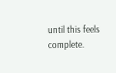until this feels complete.